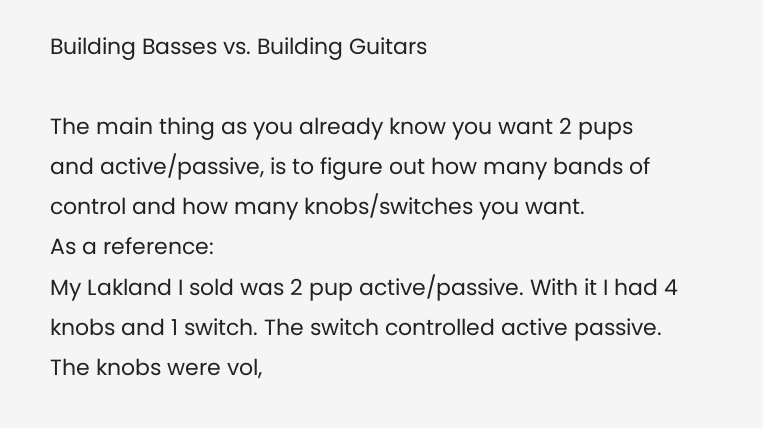Building Basses vs. Building Guitars

The main thing as you already know you want 2 pups and active/passive, is to figure out how many bands of control and how many knobs/switches you want.
As a reference:
My Lakland I sold was 2 pup active/passive. With it I had 4 knobs and 1 switch. The switch controlled active passive. The knobs were vol,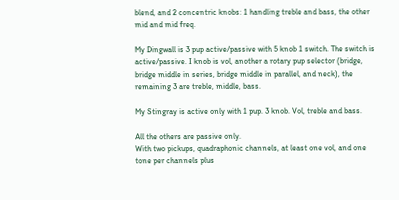blend, and 2 concentric knobs: 1 handling treble and bass, the other mid and mid freq.

My Dingwall is 3 pup active/passive with 5 knob 1 switch. The switch is active/passive. I knob is vol, another a rotary pup selector (bridge, bridge middle in series, bridge middle in parallel, and neck), the remaining 3 are treble, middle, bass.

My Stingray is active only with 1 pup. 3 knob. Vol, treble and bass.

All the others are passive only.
With two pickups, quadraphonic channels, at least one vol, and one tone per channels plus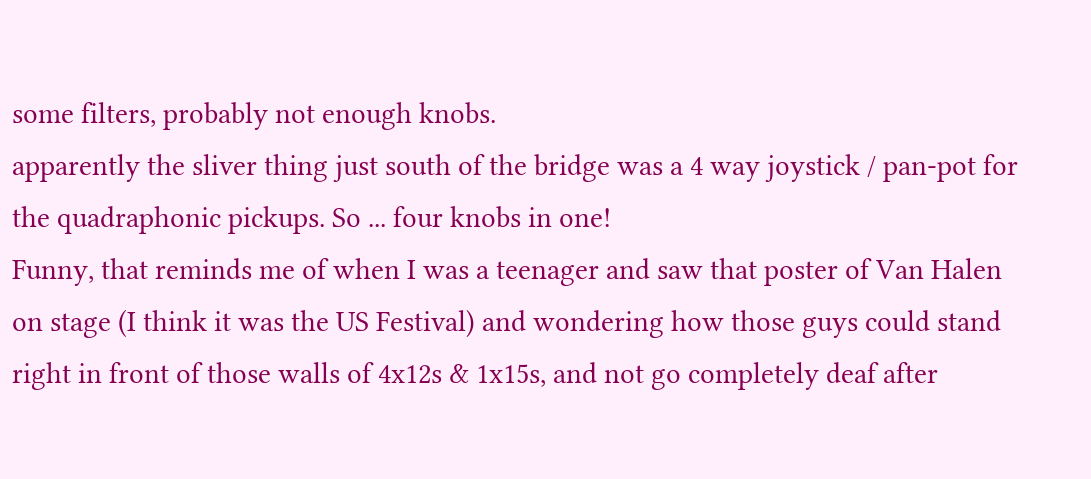some filters, probably not enough knobs.
apparently the sliver thing just south of the bridge was a 4 way joystick / pan-pot for the quadraphonic pickups. So ... four knobs in one!
Funny, that reminds me of when I was a teenager and saw that poster of Van Halen on stage (I think it was the US Festival) and wondering how those guys could stand right in front of those walls of 4x12s & 1x15s, and not go completely deaf after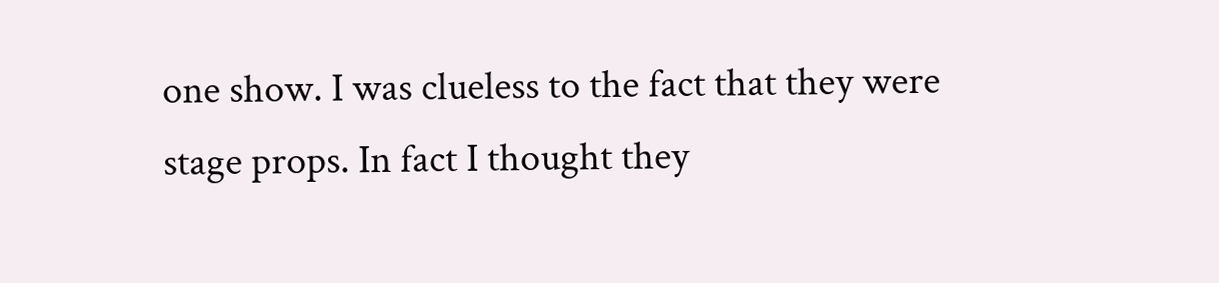one show. I was clueless to the fact that they were stage props. In fact I thought they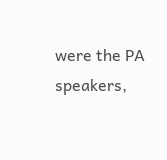were the PA speakers,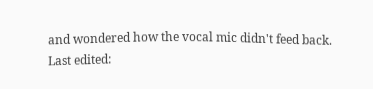and wondered how the vocal mic didn't feed back.
Last edited: